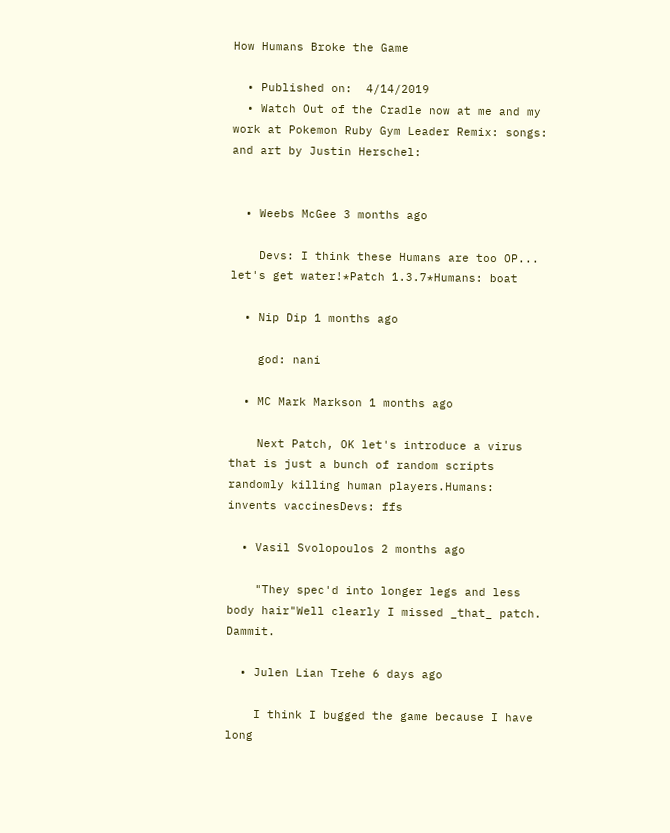How Humans Broke the Game

  • Published on:  4/14/2019
  • Watch Out of the Cradle now at me and my work at Pokemon Ruby Gym Leader Remix: songs: and art by Justin Herschel:


  • Weebs McGee 3 months ago

    Devs: I think these Humans are too OP... let's get water!*Patch 1.3.7*Humans: boat

  • Nip Dip 1 months ago

    god: nani

  • MC Mark Markson 1 months ago

    Next Patch, OK let's introduce a virus that is just a bunch of random scripts randomly killing human players.Humans: invents vaccinesDevs: ffs

  • Vasil Svolopoulos 2 months ago

    "They spec'd into longer legs and less body hair"Well clearly I missed _that_ patch. Dammit.

  • Julen Lian Trehe 6 days ago

    I think I bugged the game because I have long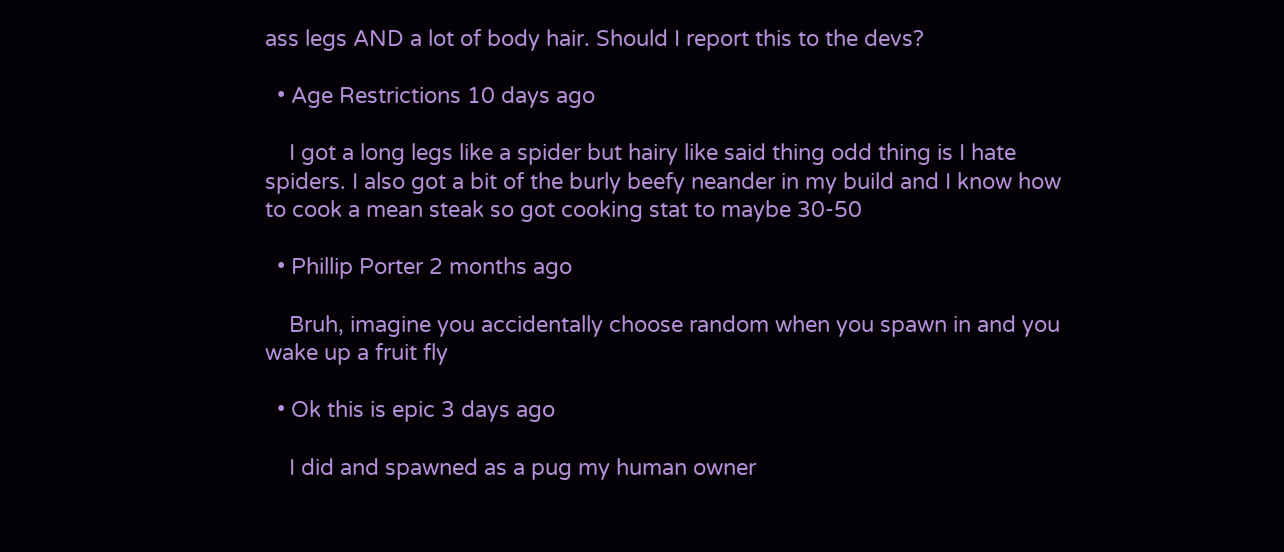ass legs AND a lot of body hair. Should I report this to the devs?

  • Age Restrictions 10 days ago

    I got a long legs like a spider but hairy like said thing odd thing is I hate spiders. I also got a bit of the burly beefy neander in my build and I know how to cook a mean steak so got cooking stat to maybe 30-50

  • Phillip Porter 2 months ago

    Bruh, imagine you accidentally choose random when you spawn in and you wake up a fruit fly

  • Ok this is epic 3 days ago

    I did and spawned as a pug my human owner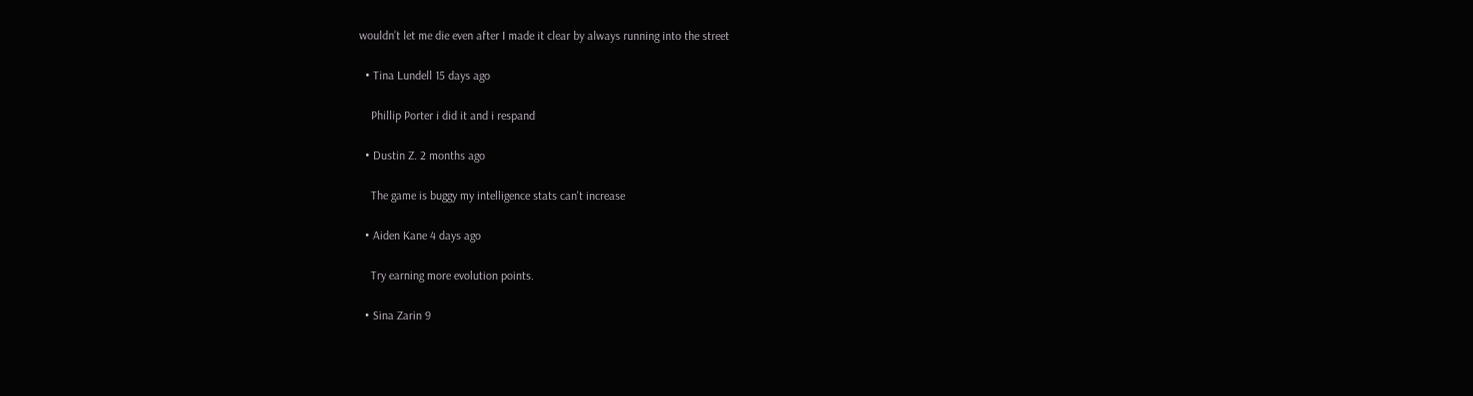wouldn’t let me die even after I made it clear by always running into the street

  • Tina Lundell 15 days ago

    Phillip Porter i did it and i respand

  • Dustin Z. 2 months ago

    The game is buggy my intelligence stats can't increase

  • Aiden Kane 4 days ago

    Try earning more evolution points.

  • Sina Zarin 9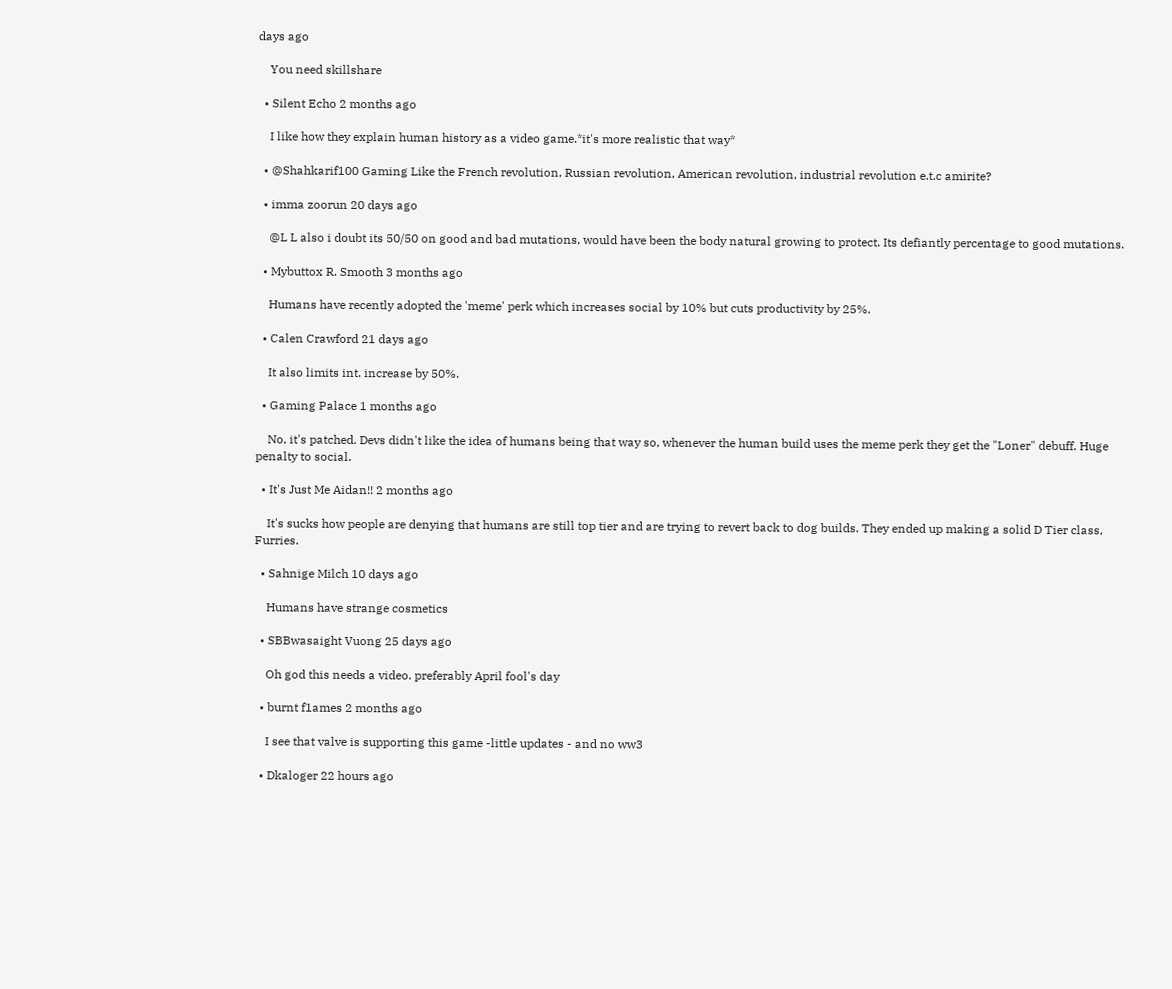days ago

    You need skillshare

  • Silent Echo 2 months ago

    I like how they explain human history as a video game.*it's more realistic that way*

  • @Shahkarif100 Gaming Like the French revolution, Russian revolution, American revolution, industrial revolution e.t.c amirite?

  • imma zoorun 20 days ago

    @L L also i doubt its 50/50 on good and bad mutations, would have been the body natural growing to protect. Its defiantly percentage to good mutations.

  • Mybuttox R. Smooth 3 months ago

    Humans have recently adopted the 'meme' perk which increases social by 10% but cuts productivity by 25%.

  • Calen Crawford 21 days ago

    It also limits int. increase by 50%.

  • Gaming Palace 1 months ago

    No, it's patched. Devs didn't like the idea of humans being that way so, whenever the human build uses the meme perk they get the "Loner" debuff. Huge penalty to social.

  • It's Just Me Aidan!! 2 months ago

    It's sucks how people are denying that humans are still top tier and are trying to revert back to dog builds. They ended up making a solid D Tier class, Furries.

  • Sahnige Milch 10 days ago

    Humans have strange cosmetics

  • SBBwasaight Vuong 25 days ago

    Oh god this needs a video. preferably April fool's day

  • burnt f1ames 2 months ago

    I see that valve is supporting this game -little updates - and no ww3

  • Dkaloger 22 hours ago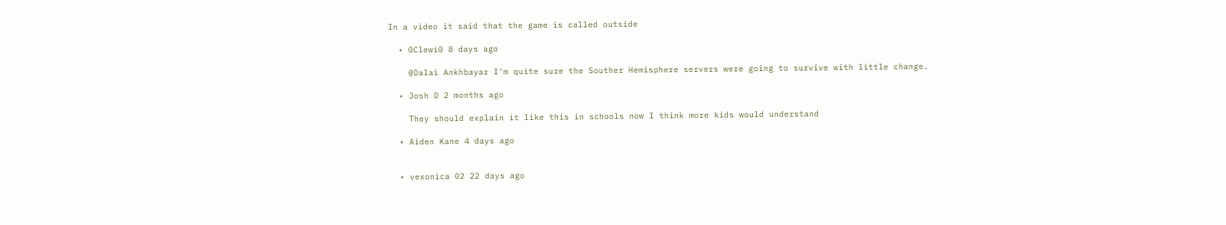In a video it said that the game is called outside

  • 0Clewi0 8 days ago

    @Dalai Ankhbayar I'm quite sure the Souther Hemisphere servers were going to survive with little change.

  • Josh D 2 months ago

    They should explain it like this in schools now I think more kids would understand

  • Aiden Kane 4 days ago


  • vexonica 02 22 days ago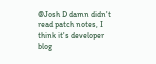@Josh D damn didn't read patch notes, I think it's developer blog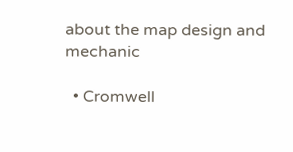about the map design and mechanic

  • Cromwell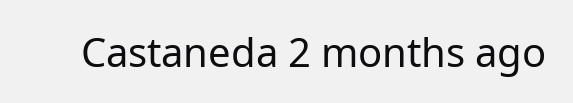Castaneda 2 months ago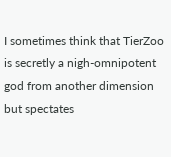I sometimes think that TierZoo is secretly a nigh-omnipotent god from another dimension but spectates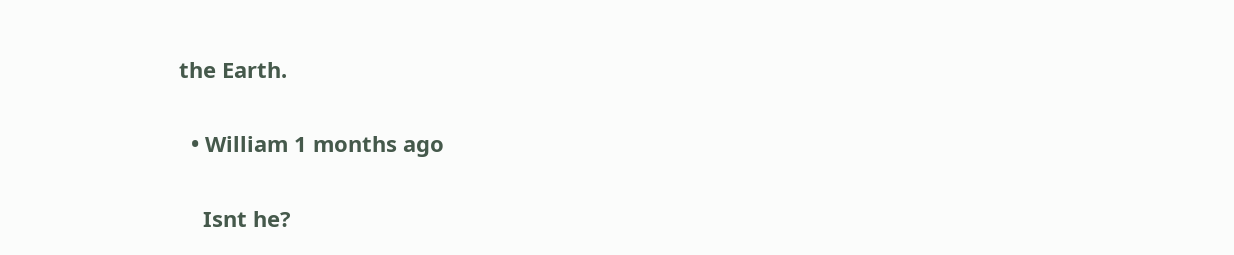the Earth.

  • William 1 months ago

    Isnt he?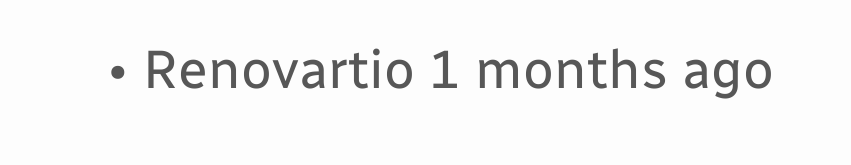• Renovartio 1 months ago